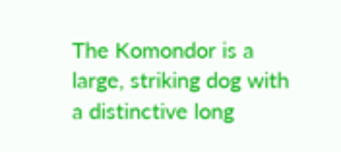The Komondor is a large, striking dog with a distinctive long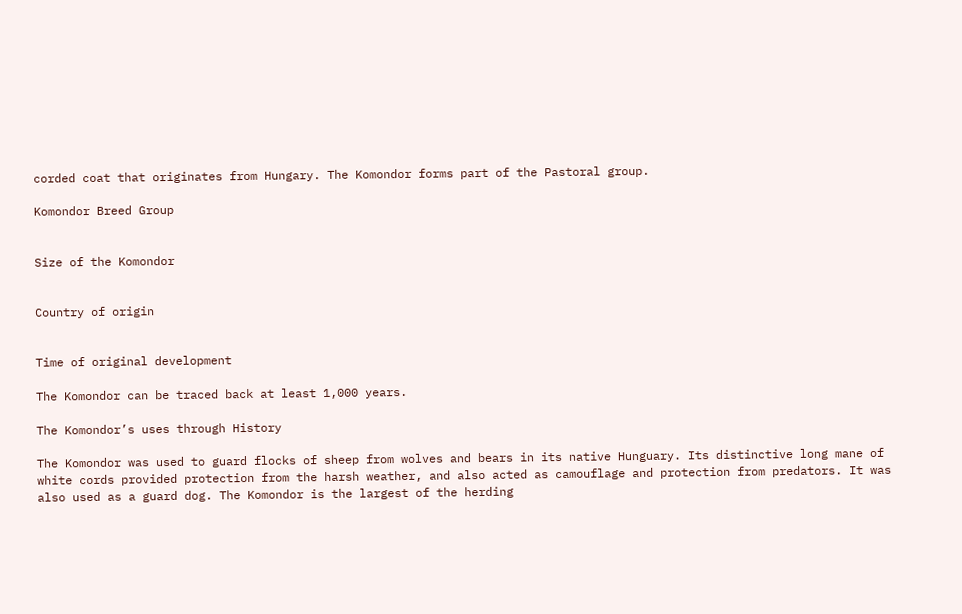corded coat that originates from Hungary. The Komondor forms part of the Pastoral group.

Komondor Breed Group


Size of the Komondor


Country of origin


Time of original development

The Komondor can be traced back at least 1,000 years.

The Komondor’s uses through History

The Komondor was used to guard flocks of sheep from wolves and bears in its native Hunguary. Its distinctive long mane of white cords provided protection from the harsh weather, and also acted as camouflage and protection from predators. It was also used as a guard dog. The Komondor is the largest of the herding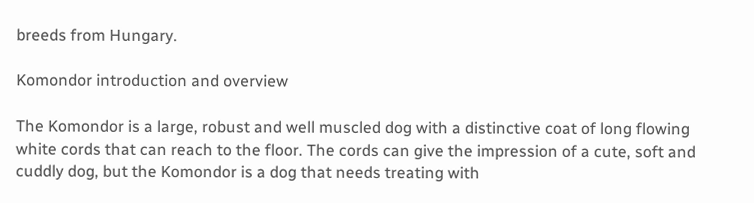breeds from Hungary.

Komondor introduction and overview

The Komondor is a large, robust and well muscled dog with a distinctive coat of long flowing white cords that can reach to the floor. The cords can give the impression of a cute, soft and cuddly dog, but the Komondor is a dog that needs treating with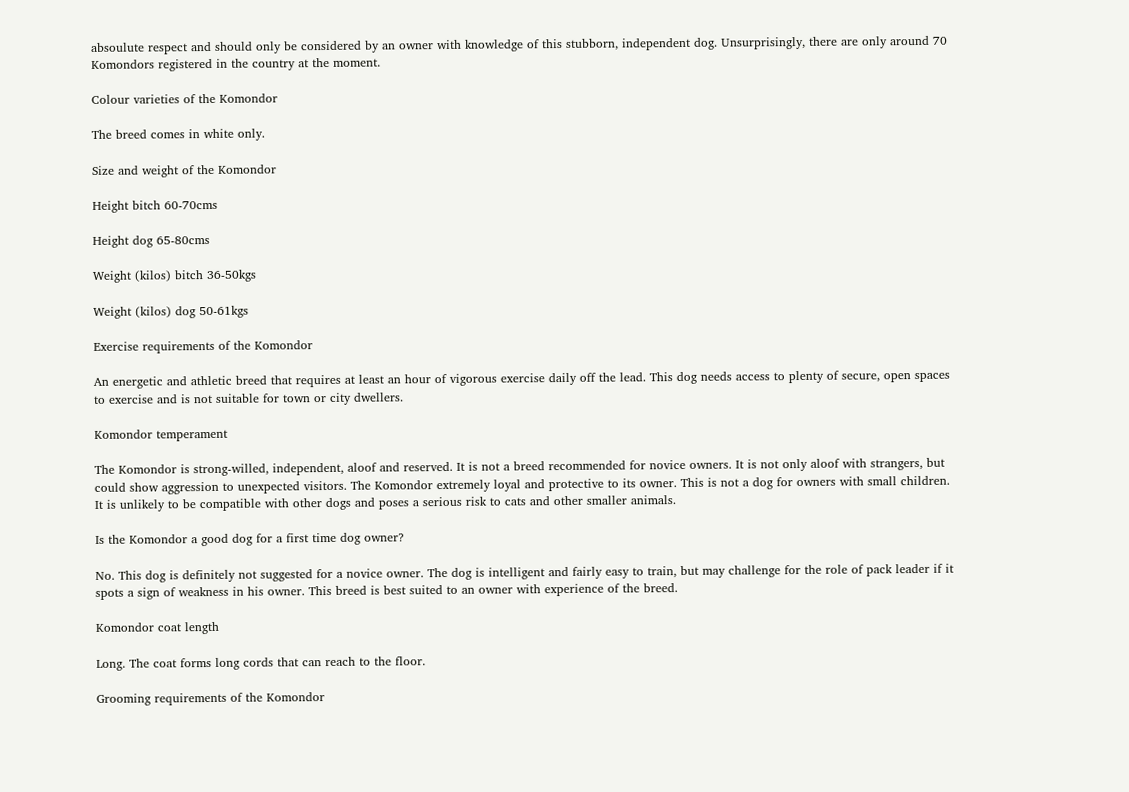absoulute respect and should only be considered by an owner with knowledge of this stubborn, independent dog. Unsurprisingly, there are only around 70 Komondors registered in the country at the moment.

Colour varieties of the Komondor

The breed comes in white only.

Size and weight of the Komondor

Height bitch 60-70cms

Height dog 65-80cms

Weight (kilos) bitch 36-50kgs

Weight (kilos) dog 50-61kgs

Exercise requirements of the Komondor

An energetic and athletic breed that requires at least an hour of vigorous exercise daily off the lead. This dog needs access to plenty of secure, open spaces to exercise and is not suitable for town or city dwellers.

Komondor temperament

The Komondor is strong-willed, independent, aloof and reserved. It is not a breed recommended for novice owners. It is not only aloof with strangers, but could show aggression to unexpected visitors. The Komondor extremely loyal and protective to its owner. This is not a dog for owners with small children. It is unlikely to be compatible with other dogs and poses a serious risk to cats and other smaller animals.

Is the Komondor a good dog for a first time dog owner?

No. This dog is definitely not suggested for a novice owner. The dog is intelligent and fairly easy to train, but may challenge for the role of pack leader if it spots a sign of weakness in his owner. This breed is best suited to an owner with experience of the breed.

Komondor coat length

Long. The coat forms long cords that can reach to the floor.

Grooming requirements of the Komondor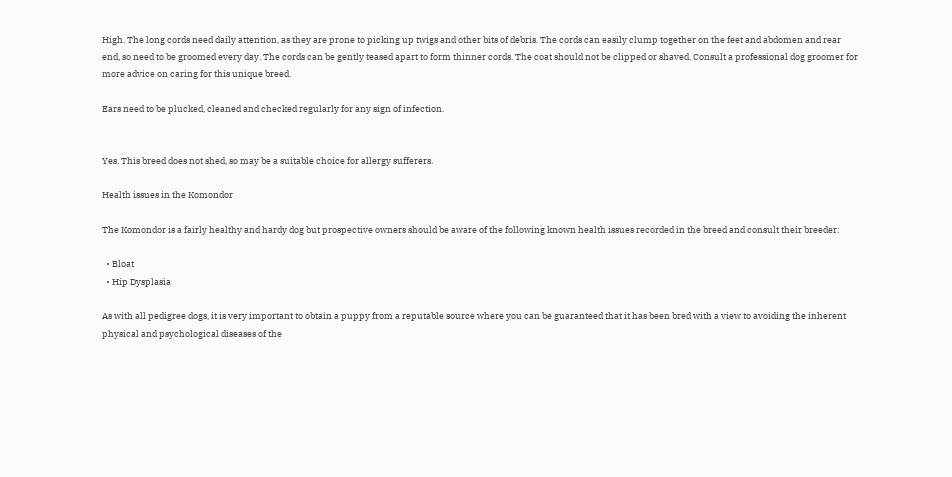High. The long cords need daily attention, as they are prone to picking up twigs and other bits of debris. The cords can easily clump together on the feet and abdomen and rear end, so need to be groomed every day. The cords can be gently teased apart to form thinner cords. The coat should not be clipped or shaved. Consult a professional dog groomer for more advice on caring for this unique breed.

Ears need to be plucked, cleaned and checked regularly for any sign of infection.


Yes. This breed does not shed, so may be a suitable choice for allergy sufferers.

Health issues in the Komondor

The Komondor is a fairly healthy and hardy dog but prospective owners should be aware of the following known health issues recorded in the breed and consult their breeder:

  • Bloat
  • Hip Dysplasia

As with all pedigree dogs, it is very important to obtain a puppy from a reputable source where you can be guaranteed that it has been bred with a view to avoiding the inherent physical and psychological diseases of the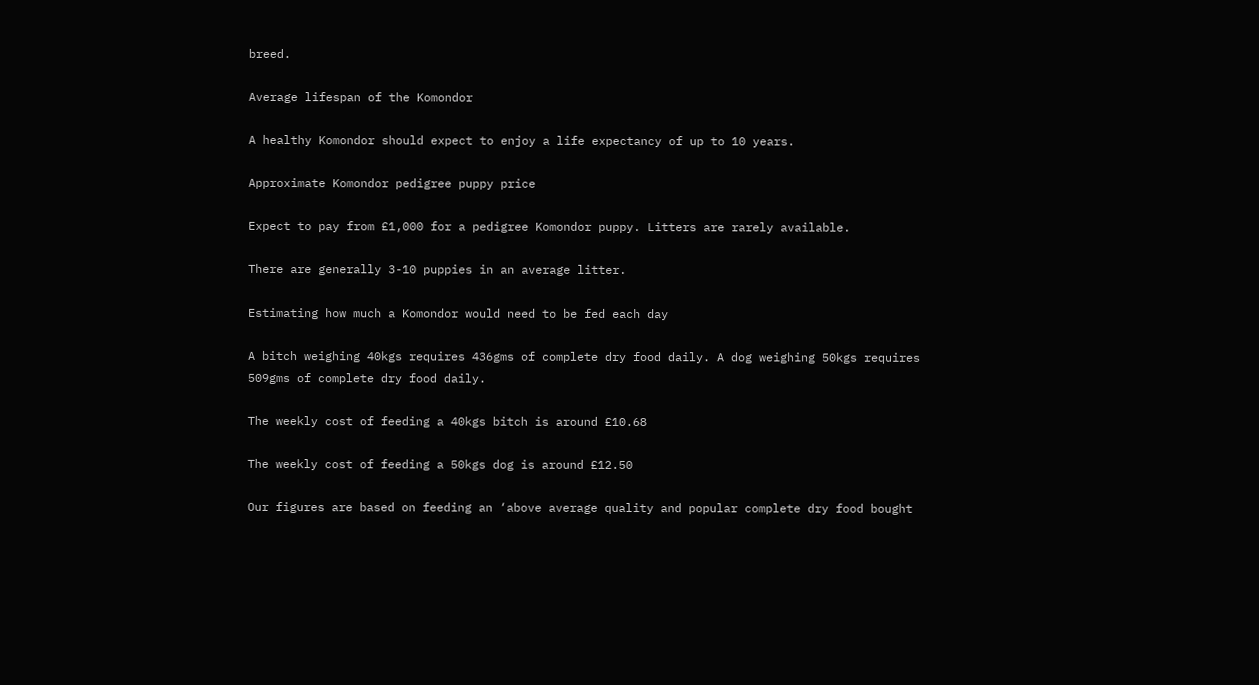breed.

Average lifespan of the Komondor

A healthy Komondor should expect to enjoy a life expectancy of up to 10 years.

Approximate Komondor pedigree puppy price

Expect to pay from £1,000 for a pedigree Komondor puppy. Litters are rarely available.

There are generally 3-10 puppies in an average litter.

Estimating how much a Komondor would need to be fed each day

A bitch weighing 40kgs requires 436gms of complete dry food daily. A dog weighing 50kgs requires 509gms of complete dry food daily.

The weekly cost of feeding a 40kgs bitch is around £10.68

The weekly cost of feeding a 50kgs dog is around £12.50

Our figures are based on feeding an ‘above average quality and popular complete dry food bought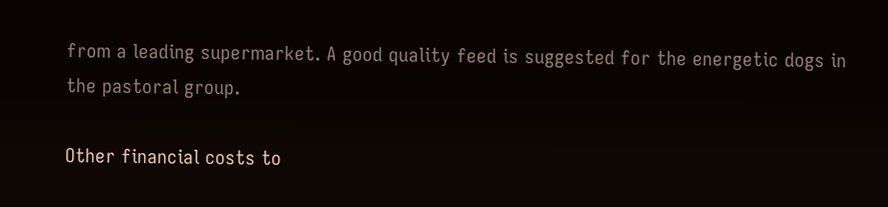from a leading supermarket. A good quality feed is suggested for the energetic dogs in the pastoral group.

Other financial costs to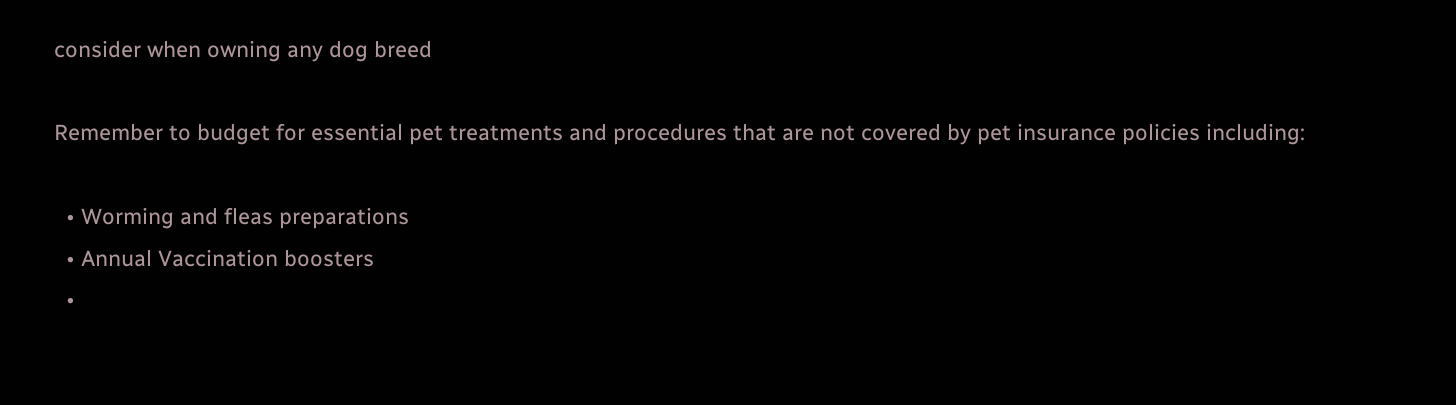consider when owning any dog breed

Remember to budget for essential pet treatments and procedures that are not covered by pet insurance policies including:

  • Worming and fleas preparations
  • Annual Vaccination boosters
  •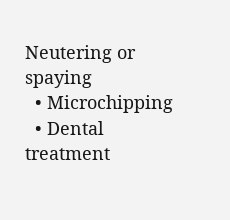Neutering or spaying
  • Microchipping
  • Dental treatment